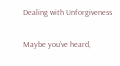Dealing with Unforgiveness

Maybe you’ve heard,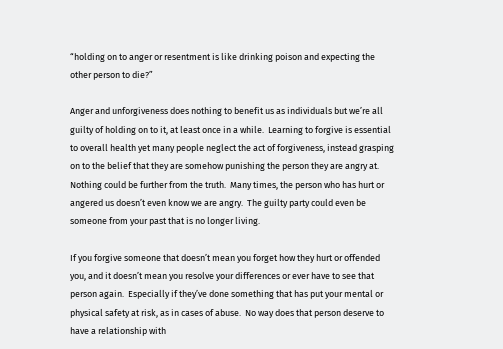“holding on to anger or resentment is like drinking poison and expecting the other person to die?”

Anger and unforgiveness does nothing to benefit us as individuals but we’re all guilty of holding on to it, at least once in a while.  Learning to forgive is essential to overall health yet many people neglect the act of forgiveness, instead grasping on to the belief that they are somehow punishing the person they are angry at.  Nothing could be further from the truth.  Many times, the person who has hurt or angered us doesn’t even know we are angry.  The guilty party could even be someone from your past that is no longer living.

If you forgive someone that doesn’t mean you forget how they hurt or offended you, and it doesn’t mean you resolve your differences or ever have to see that person again.  Especially if they’ve done something that has put your mental or physical safety at risk, as in cases of abuse.  No way does that person deserve to have a relationship with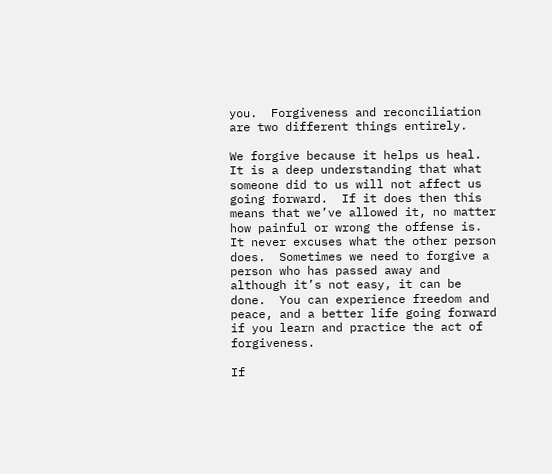you.  Forgiveness and reconciliation are two different things entirely.

We forgive because it helps us heal. It is a deep understanding that what someone did to us will not affect us going forward.  If it does then this means that we’ve allowed it, no matter how painful or wrong the offense is.  It never excuses what the other person does.  Sometimes we need to forgive a person who has passed away and although it’s not easy, it can be done.  You can experience freedom and peace, and a better life going forward if you learn and practice the act of forgiveness.

If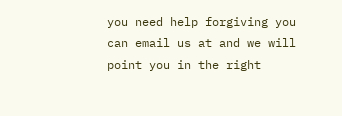you need help forgiving you can email us at and we will point you in the right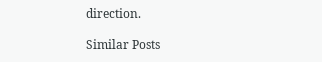direction.

Similar Posts